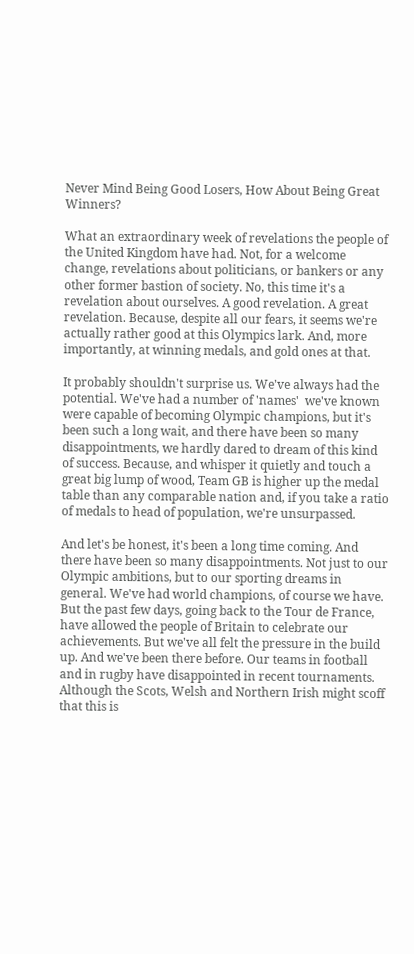Never Mind Being Good Losers, How About Being Great Winners?

What an extraordinary week of revelations the people of the United Kingdom have had. Not, for a welcome change, revelations about politicians, or bankers or any other former bastion of society. No, this time it's a revelation about ourselves. A good revelation. A great revelation. Because, despite all our fears, it seems we're actually rather good at this Olympics lark. And, more importantly, at winning medals, and gold ones at that.

It probably shouldn't surprise us. We've always had the potential. We've had a number of 'names'  we've known were capable of becoming Olympic champions, but it's been such a long wait, and there have been so many disappointments, we hardly dared to dream of this kind of success. Because, and whisper it quietly and touch a great big lump of wood, Team GB is higher up the medal table than any comparable nation and, if you take a ratio of medals to head of population, we're unsurpassed.

And let's be honest, it's been a long time coming. And there have been so many disappointments. Not just to our Olympic ambitions, but to our sporting dreams in general. We've had world champions, of course we have. But the past few days, going back to the Tour de France, have allowed the people of Britain to celebrate our achievements. But we've all felt the pressure in the build up. And we've been there before. Our teams in football and in rugby have disappointed in recent tournaments. Although the Scots, Welsh and Northern Irish might scoff that this is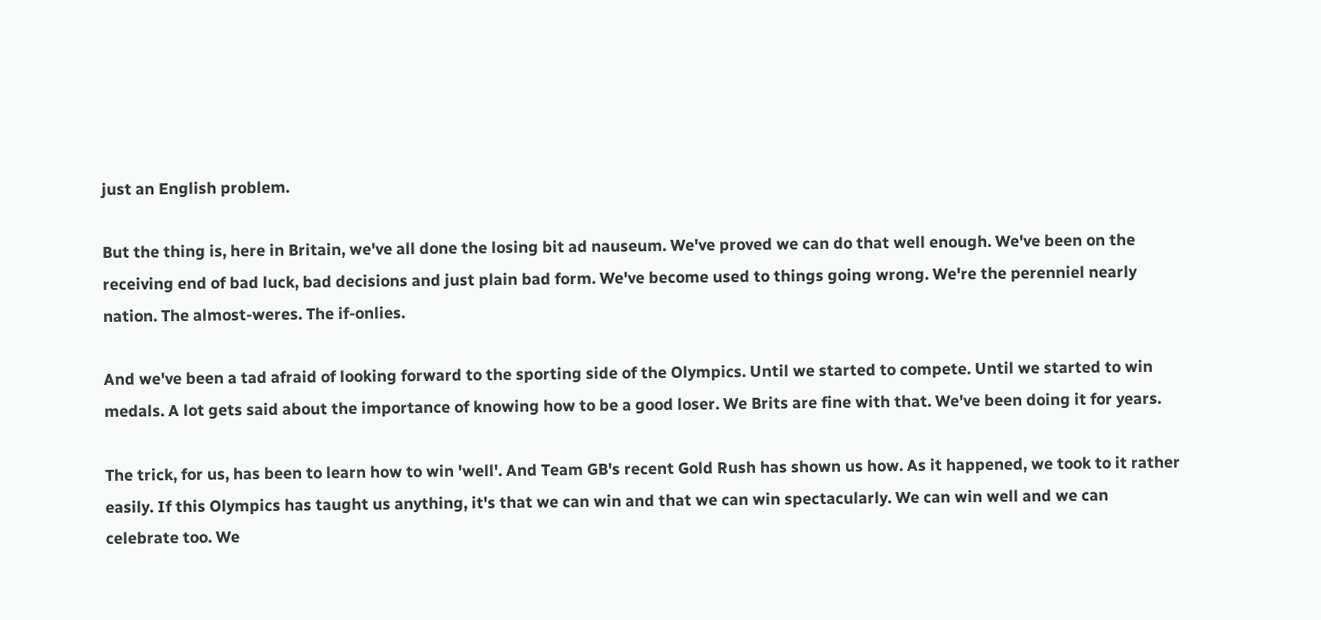just an English problem.

But the thing is, here in Britain, we've all done the losing bit ad nauseum. We've proved we can do that well enough. We've been on the receiving end of bad luck, bad decisions and just plain bad form. We've become used to things going wrong. We're the perenniel nearly nation. The almost-weres. The if-onlies.

And we've been a tad afraid of looking forward to the sporting side of the Olympics. Until we started to compete. Until we started to win medals. A lot gets said about the importance of knowing how to be a good loser. We Brits are fine with that. We've been doing it for years.

The trick, for us, has been to learn how to win 'well'. And Team GB's recent Gold Rush has shown us how. As it happened, we took to it rather easily. If this Olympics has taught us anything, it's that we can win and that we can win spectacularly. We can win well and we can celebrate too. We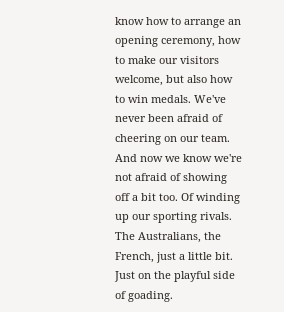know how to arrange an opening ceremony, how to make our visitors welcome, but also how to win medals. We've never been afraid of cheering on our team. And now we know we're not afraid of showing off a bit too. Of winding up our sporting rivals. The Australians, the French, just a little bit. Just on the playful side of goading.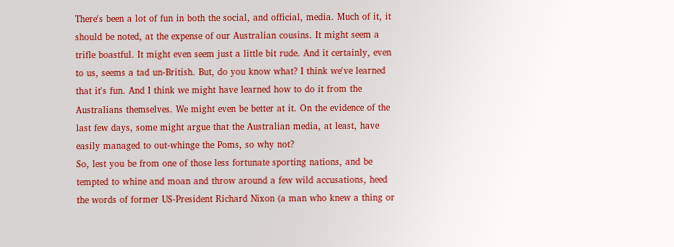There's been a lot of fun in both the social, and official, media. Much of it, it should be noted, at the expense of our Australian cousins. It might seem a trifle boastful. It might even seem just a little bit rude. And it certainly, even to us, seems a tad un-British. But, do you know what? I think we've learned that it's fun. And I think we might have learned how to do it from the Australians themselves. We might even be better at it. On the evidence of the last few days, some might argue that the Australian media, at least, have easily managed to out-whinge the Poms, so why not?
So, lest you be from one of those less fortunate sporting nations, and be tempted to whine and moan and throw around a few wild accusations, heed the words of former US-President Richard Nixon (a man who knew a thing or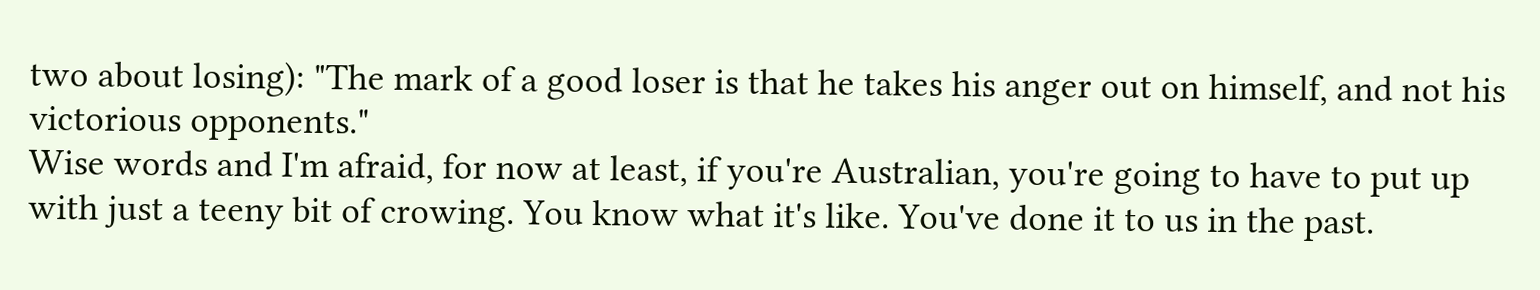two about losing): "The mark of a good loser is that he takes his anger out on himself, and not his victorious opponents."
Wise words and I'm afraid, for now at least, if you're Australian, you're going to have to put up with just a teeny bit of crowing. You know what it's like. You've done it to us in the past.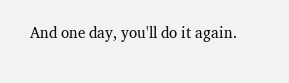And one day, you'll do it again.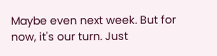Maybe even next week. But for now, it's our turn. Just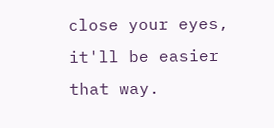close your eyes, it'll be easier that way.